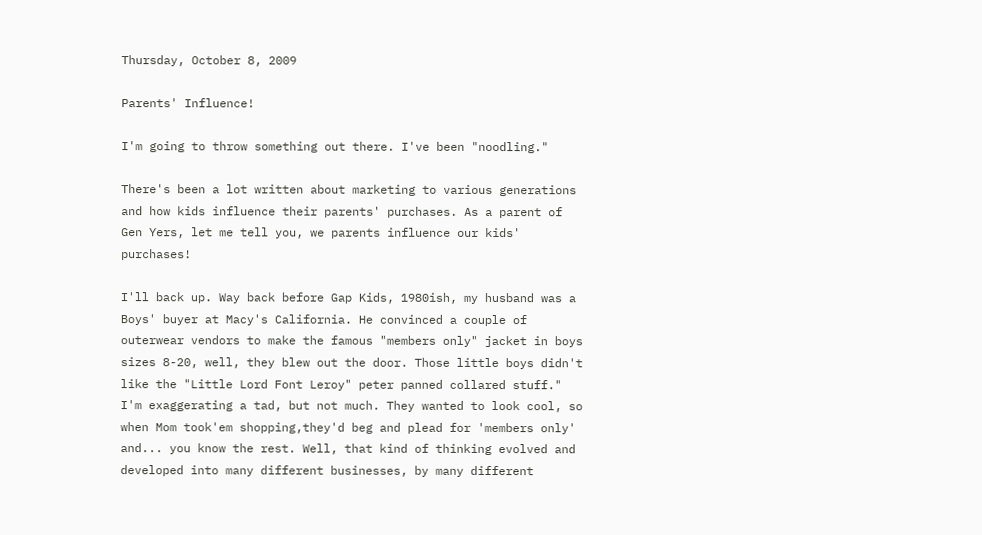Thursday, October 8, 2009

Parents' Influence!

I'm going to throw something out there. I've been "noodling."

There's been a lot written about marketing to various generations and how kids influence their parents' purchases. As a parent of Gen Yers, let me tell you, we parents influence our kids' purchases!

I'll back up. Way back before Gap Kids, 1980ish, my husband was a Boys' buyer at Macy's California. He convinced a couple of outerwear vendors to make the famous "members only" jacket in boys sizes 8-20, well, they blew out the door. Those little boys didn't like the "Little Lord Font Leroy" peter panned collared stuff." I'm exaggerating a tad, but not much. They wanted to look cool, so when Mom took'em shopping,they'd beg and plead for 'members only' and... you know the rest. Well, that kind of thinking evolved and developed into many different businesses, by many different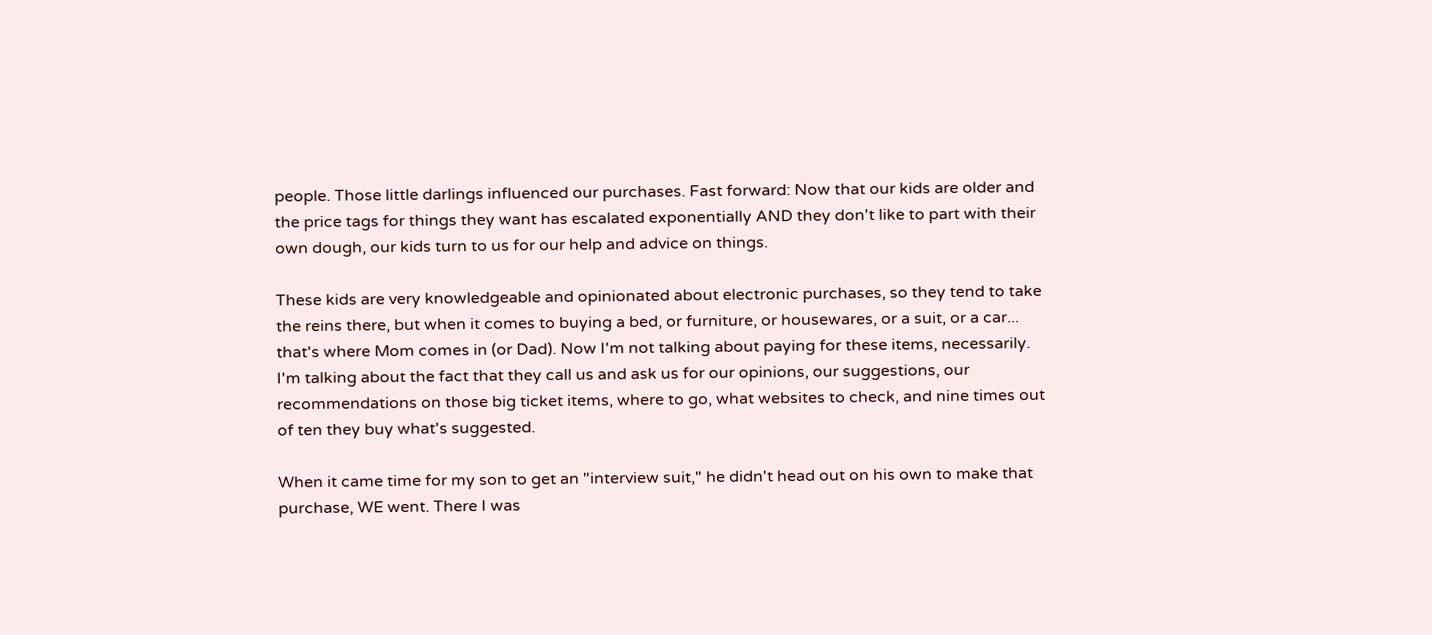people. Those little darlings influenced our purchases. Fast forward: Now that our kids are older and the price tags for things they want has escalated exponentially AND they don't like to part with their own dough, our kids turn to us for our help and advice on things.

These kids are very knowledgeable and opinionated about electronic purchases, so they tend to take the reins there, but when it comes to buying a bed, or furniture, or housewares, or a suit, or a car... that's where Mom comes in (or Dad). Now I'm not talking about paying for these items, necessarily. I'm talking about the fact that they call us and ask us for our opinions, our suggestions, our recommendations on those big ticket items, where to go, what websites to check, and nine times out of ten they buy what's suggested.

When it came time for my son to get an "interview suit," he didn't head out on his own to make that purchase, WE went. There I was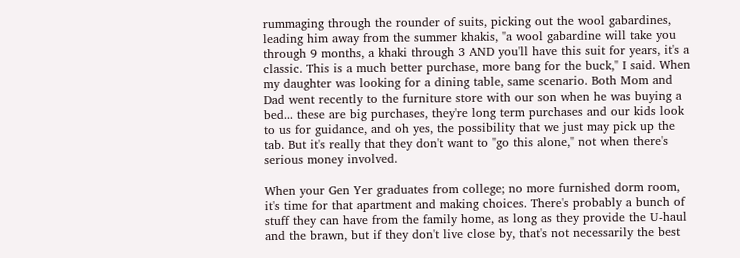rummaging through the rounder of suits, picking out the wool gabardines, leading him away from the summer khakis, "a wool gabardine will take you through 9 months, a khaki through 3 AND you'll have this suit for years, it's a classic. This is a much better purchase, more bang for the buck," I said. When my daughter was looking for a dining table, same scenario. Both Mom and Dad went recently to the furniture store with our son when he was buying a bed... these are big purchases, they're long term purchases and our kids look to us for guidance, and oh yes, the possibility that we just may pick up the tab. But it's really that they don't want to "go this alone," not when there's serious money involved.

When your Gen Yer graduates from college; no more furnished dorm room, it's time for that apartment and making choices. There's probably a bunch of stuff they can have from the family home, as long as they provide the U-haul and the brawn, but if they don't live close by, that's not necessarily the best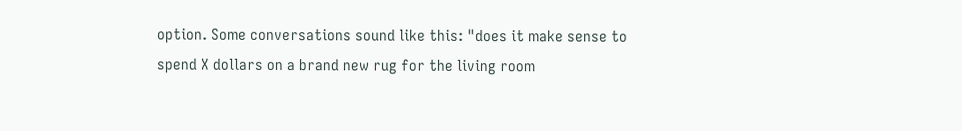option. Some conversations sound like this: "does it make sense to spend X dollars on a brand new rug for the living room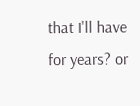that I'll have for years? or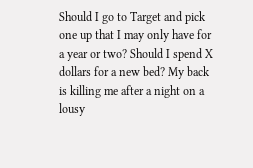Should I go to Target and pick one up that I may only have for a year or two? Should I spend X dollars for a new bed? My back is killing me after a night on a lousy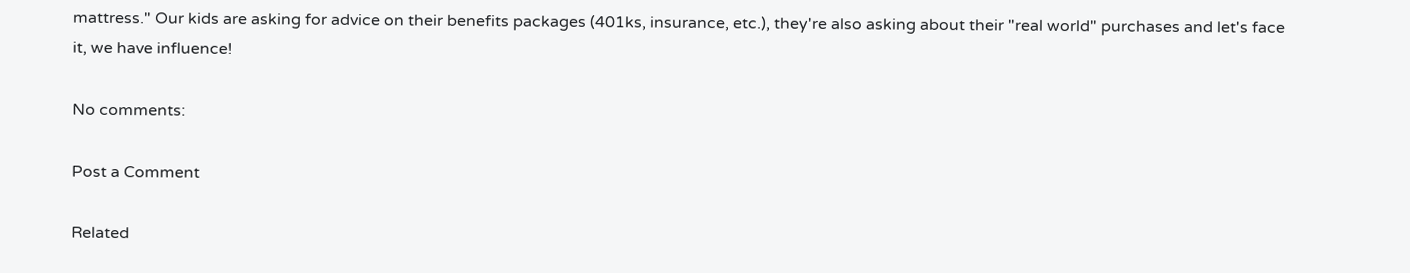mattress." Our kids are asking for advice on their benefits packages (401ks, insurance, etc.), they're also asking about their "real world" purchases and let's face it, we have influence!

No comments:

Post a Comment

Related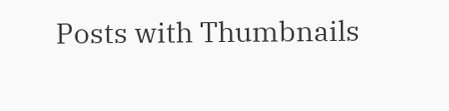Posts with Thumbnails